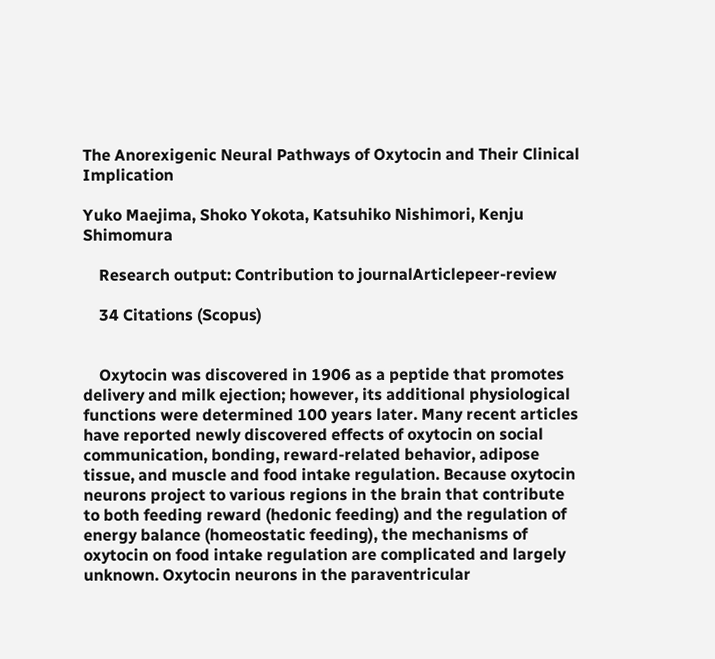The Anorexigenic Neural Pathways of Oxytocin and Their Clinical Implication

Yuko Maejima, Shoko Yokota, Katsuhiko Nishimori, Kenju Shimomura

    Research output: Contribution to journalArticlepeer-review

    34 Citations (Scopus)


    Oxytocin was discovered in 1906 as a peptide that promotes delivery and milk ejection; however, its additional physiological functions were determined 100 years later. Many recent articles have reported newly discovered effects of oxytocin on social communication, bonding, reward-related behavior, adipose tissue, and muscle and food intake regulation. Because oxytocin neurons project to various regions in the brain that contribute to both feeding reward (hedonic feeding) and the regulation of energy balance (homeostatic feeding), the mechanisms of oxytocin on food intake regulation are complicated and largely unknown. Oxytocin neurons in the paraventricular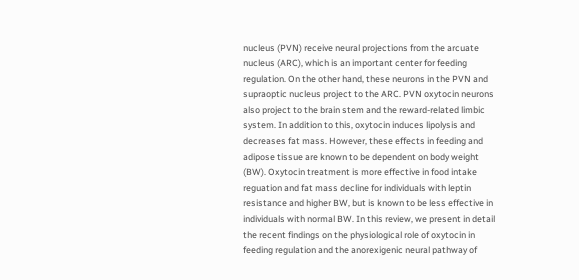nucleus (PVN) receive neural projections from the arcuate nucleus (ARC), which is an important center for feeding regulation. On the other hand, these neurons in the PVN and supraoptic nucleus project to the ARC. PVN oxytocin neurons also project to the brain stem and the reward-related limbic system. In addition to this, oxytocin induces lipolysis and decreases fat mass. However, these effects in feeding and adipose tissue are known to be dependent on body weight (BW). Oxytocin treatment is more effective in food intake reguation and fat mass decline for individuals with leptin resistance and higher BW, but is known to be less effective in individuals with normal BW. In this review, we present in detail the recent findings on the physiological role of oxytocin in feeding regulation and the anorexigenic neural pathway of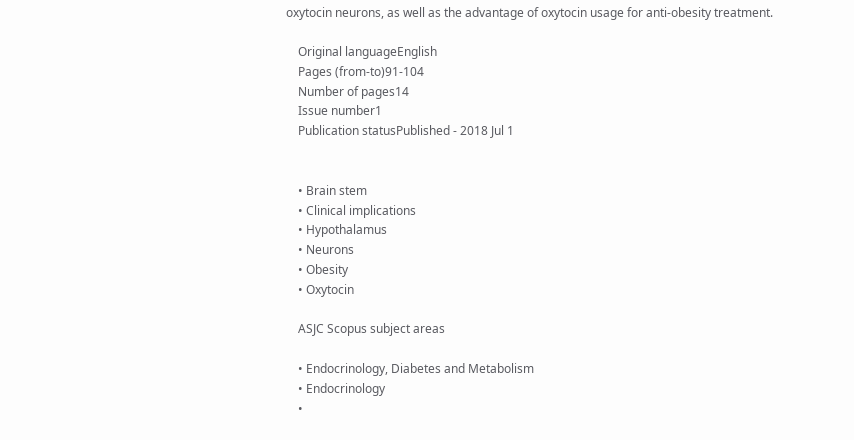oxytocin neurons, as well as the advantage of oxytocin usage for anti-obesity treatment.

    Original languageEnglish
    Pages (from-to)91-104
    Number of pages14
    Issue number1
    Publication statusPublished - 2018 Jul 1


    • Brain stem
    • Clinical implications
    • Hypothalamus
    • Neurons
    • Obesity
    • Oxytocin

    ASJC Scopus subject areas

    • Endocrinology, Diabetes and Metabolism
    • Endocrinology
    •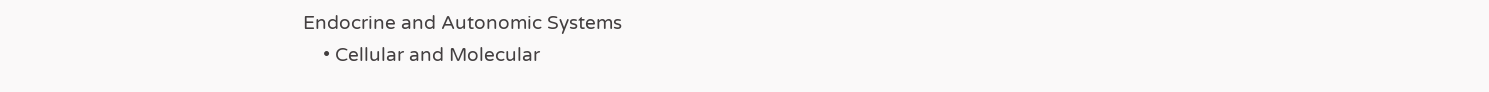Endocrine and Autonomic Systems
    • Cellular and Molecular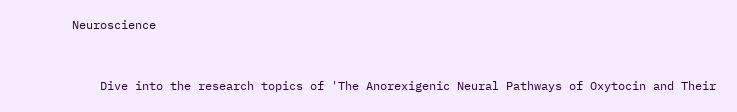Neuroscience


    Dive into the research topics of 'The Anorexigenic Neural Pathways of Oxytocin and Their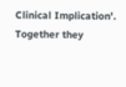Clinical Implication'. Together they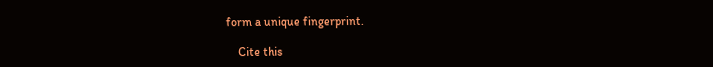form a unique fingerprint.

    Cite this